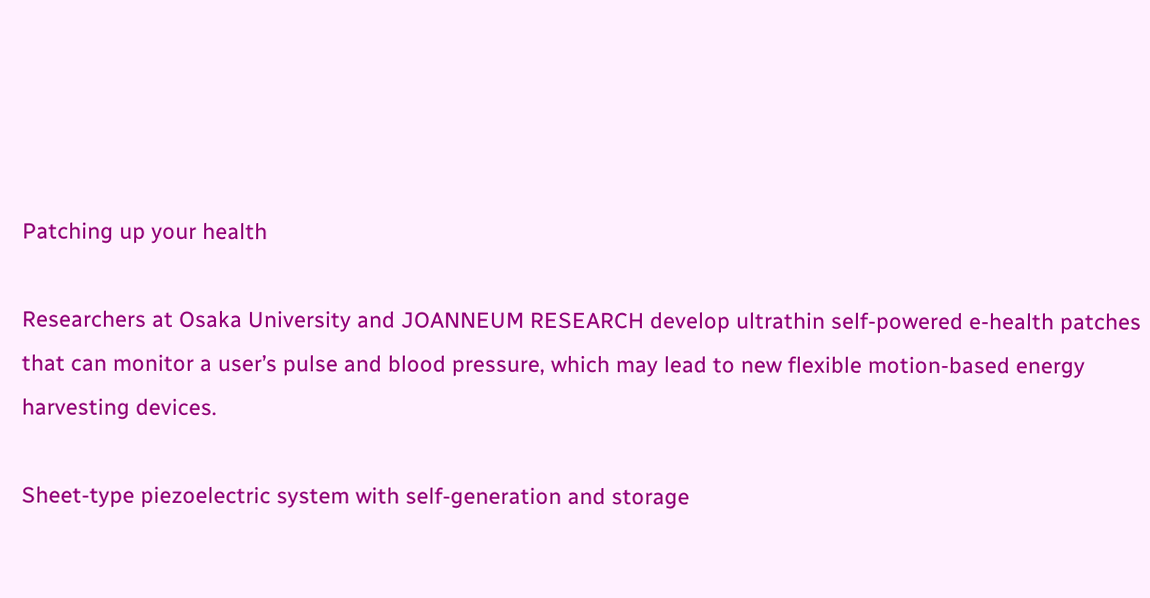Patching up your health

Researchers at Osaka University and JOANNEUM RESEARCH develop ultrathin self-powered e-health patches that can monitor a user’s pulse and blood pressure, which may lead to new flexible motion-based energy harvesting devices.

Sheet-type piezoelectric system with self-generation and storage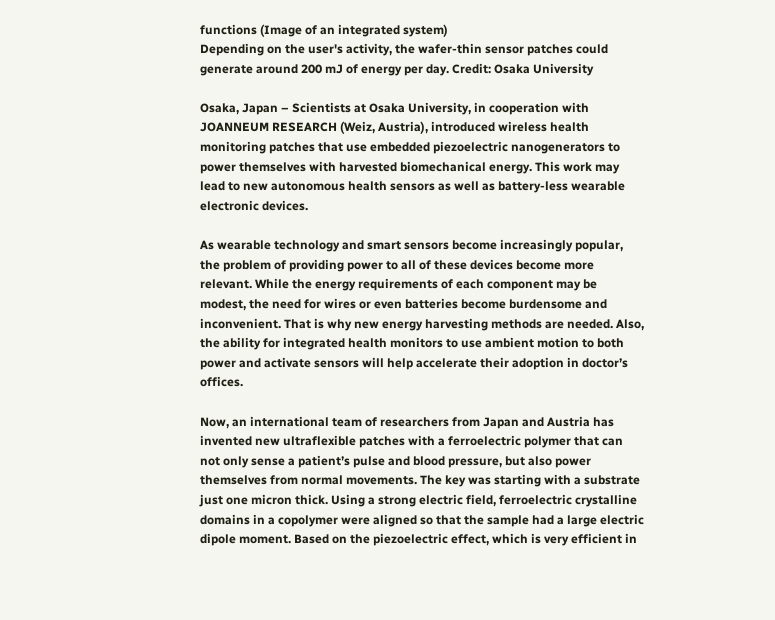functions (Image of an integrated system)
Depending on the user's activity, the wafer-thin sensor patches could generate around 200 mJ of energy per day. Credit: Osaka University

Osaka, Japan – Scientists at Osaka University, in cooperation with JOANNEUM RESEARCH (Weiz, Austria), introduced wireless health monitoring patches that use embedded piezoelectric nanogenerators to power themselves with harvested biomechanical energy. This work may lead to new autonomous health sensors as well as battery-less wearable electronic devices.

As wearable technology and smart sensors become increasingly popular, the problem of providing power to all of these devices become more relevant. While the energy requirements of each component may be modest, the need for wires or even batteries become burdensome and inconvenient. That is why new energy harvesting methods are needed. Also, the ability for integrated health monitors to use ambient motion to both power and activate sensors will help accelerate their adoption in doctor’s offices.

Now, an international team of researchers from Japan and Austria has invented new ultraflexible patches with a ferroelectric polymer that can not only sense a patient’s pulse and blood pressure, but also power themselves from normal movements. The key was starting with a substrate just one micron thick. Using a strong electric field, ferroelectric crystalline domains in a copolymer were aligned so that the sample had a large electric dipole moment. Based on the piezoelectric effect, which is very efficient in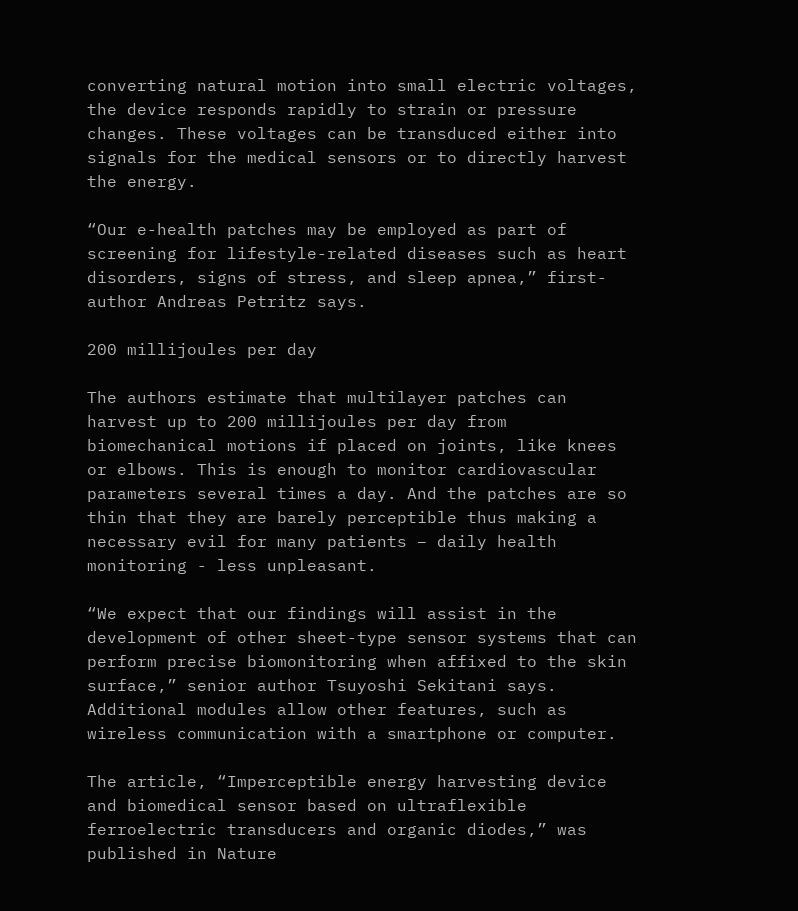converting natural motion into small electric voltages, the device responds rapidly to strain or pressure changes. These voltages can be transduced either into signals for the medical sensors or to directly harvest the energy.

“Our e-health patches may be employed as part of screening for lifestyle-related diseases such as heart disorders, signs of stress, and sleep apnea,” first-author Andreas Petritz says.

200 millijoules per day

The authors estimate that multilayer patches can harvest up to 200 millijoules per day from biomechanical motions if placed on joints, like knees or elbows. This is enough to monitor cardiovascular parameters several times a day. And the patches are so thin that they are barely perceptible thus making a necessary evil for many patients – daily health monitoring - less unpleasant.

“We expect that our findings will assist in the development of other sheet-type sensor systems that can perform precise biomonitoring when affixed to the skin surface,” senior author Tsuyoshi Sekitani says. Additional modules allow other features, such as wireless communication with a smartphone or computer.

The article, “Imperceptible energy harvesting device and biomedical sensor based on ultraflexible ferroelectric transducers and organic diodes,” was published in Nature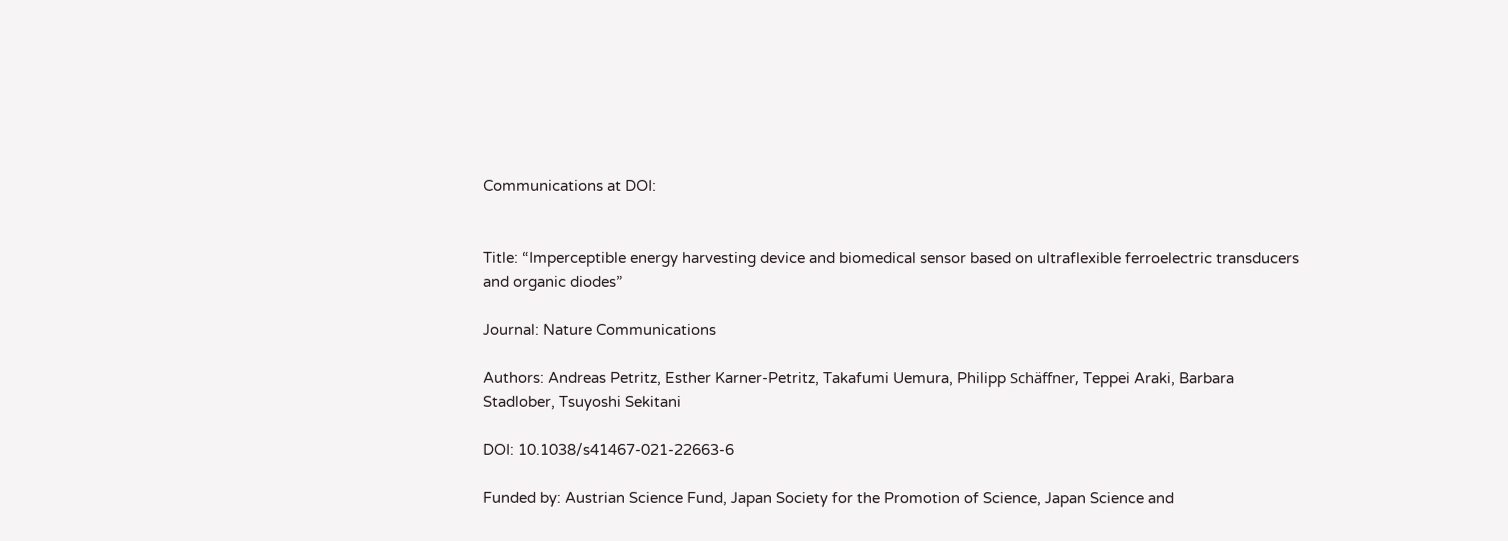Communications at DOI:


Title: “Imperceptible energy harvesting device and biomedical sensor based on ultraflexible ferroelectric transducers and organic diodes”

Journal: Nature Communications

Authors: Andreas Petritz, Esther Karner-Petritz, Takafumi Uemura, Philipp Schäffner, Teppei Araki, Barbara Stadlober, Tsuyoshi Sekitani

DOI: 10.1038/s41467-021-22663-6

Funded by: Austrian Science Fund, Japan Society for the Promotion of Science, Japan Science and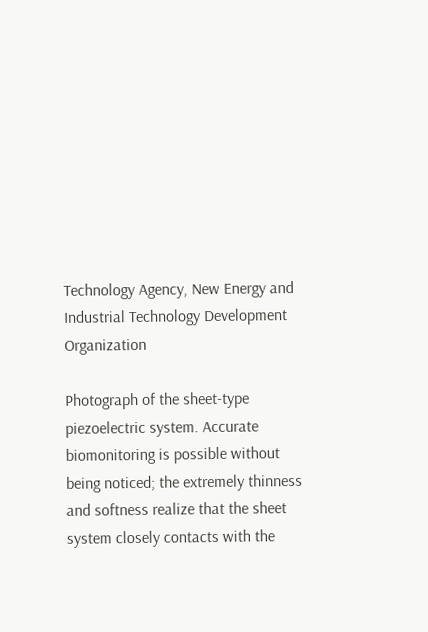Technology Agency, New Energy and Industrial Technology Development Organization

Photograph of the sheet-type piezoelectric system. Accurate biomonitoring is possible without being noticed; the extremely thinness and softness realize that the sheet system closely contacts with the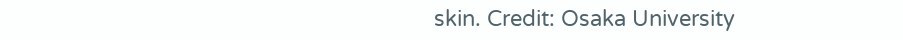skin. Credit: Osaka University